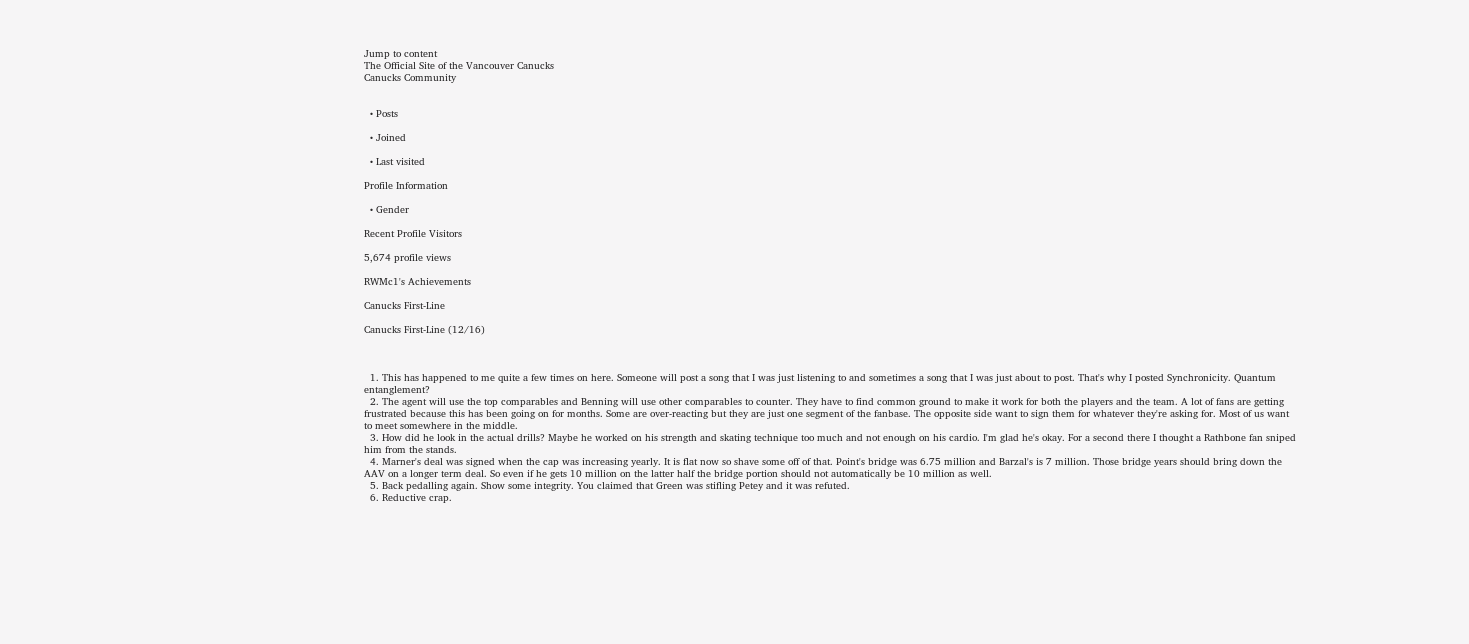Jump to content
The Official Site of the Vancouver Canucks
Canucks Community


  • Posts

  • Joined

  • Last visited

Profile Information

  • Gender

Recent Profile Visitors

5,674 profile views

RWMc1's Achievements

Canucks First-Line

Canucks First-Line (12/16)



  1. This has happened to me quite a few times on here. Someone will post a song that I was just listening to and sometimes a song that I was just about to post. That's why I posted Synchronicity. Quantum entanglement?
  2. The agent will use the top comparables and Benning will use other comparables to counter. They have to find common ground to make it work for both the players and the team. A lot of fans are getting frustrated because this has been going on for months. Some are over-reacting but they are just one segment of the fanbase. The opposite side want to sign them for whatever they're asking for. Most of us want to meet somewhere in the middle.
  3. How did he look in the actual drills? Maybe he worked on his strength and skating technique too much and not enough on his cardio. I'm glad he's okay. For a second there I thought a Rathbone fan sniped him from the stands.
  4. Marner's deal was signed when the cap was increasing yearly. It is flat now so shave some off of that. Point's bridge was 6.75 million and Barzal's is 7 million. Those bridge years should bring down the AAV on a longer term deal. So even if he gets 10 million on the latter half the bridge portion should not automatically be 10 million as well.
  5. Back pedalling again. Show some integrity. You claimed that Green was stifling Petey and it was refuted.
  6. Reductive crap.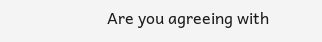Are you agreeing with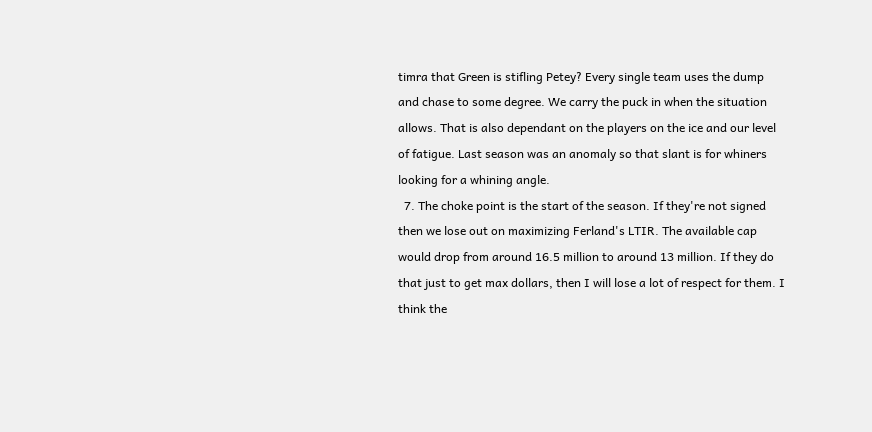timra that Green is stifling Petey? Every single team uses the dump and chase to some degree. We carry the puck in when the situation allows. That is also dependant on the players on the ice and our level of fatigue. Last season was an anomaly so that slant is for whiners looking for a whining angle.
  7. The choke point is the start of the season. If they're not signed then we lose out on maximizing Ferland's LTIR. The available cap would drop from around 16.5 million to around 13 million. If they do that just to get max dollars, then I will lose a lot of respect for them. I think the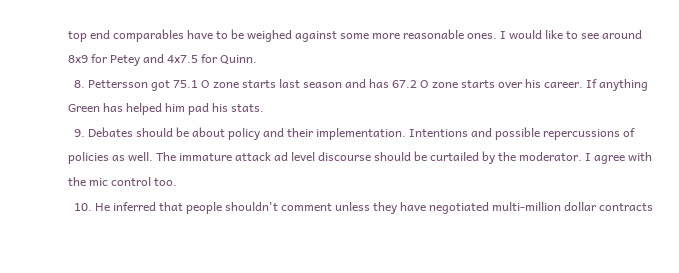top end comparables have to be weighed against some more reasonable ones. I would like to see around 8x9 for Petey and 4x7.5 for Quinn.
  8. Pettersson got 75.1 O zone starts last season and has 67.2 O zone starts over his career. If anything Green has helped him pad his stats.
  9. Debates should be about policy and their implementation. Intentions and possible repercussions of policies as well. The immature attack ad level discourse should be curtailed by the moderator. I agree with the mic control too.
  10. He inferred that people shouldn't comment unless they have negotiated multi-million dollar contracts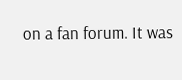on a fan forum. It was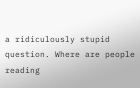a ridiculously stupid question. Where are people reading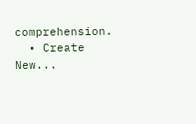comprehension.
  • Create New...